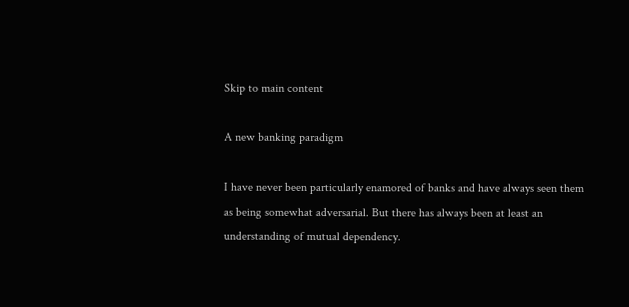Skip to main content

A new banking paradigm

I have never been particularly enamored of banks and have always seen them as being somewhat adversarial. But there has always been at least an understanding of mutual dependency.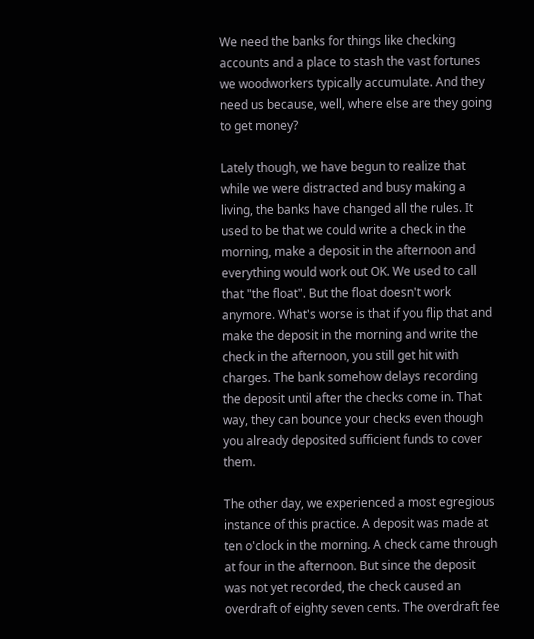We need the banks for things like checking accounts and a place to stash the vast fortunes we woodworkers typically accumulate. And they need us because, well, where else are they going to get money?

Lately though, we have begun to realize that while we were distracted and busy making a living, the banks have changed all the rules. It used to be that we could write a check in the morning, make a deposit in the afternoon and everything would work out OK. We used to call that "the float". But the float doesn't work anymore. What's worse is that if you flip that and make the deposit in the morning and write the check in the afternoon, you still get hit with charges. The bank somehow delays recording the deposit until after the checks come in. That way, they can bounce your checks even though you already deposited sufficient funds to cover them.

The other day, we experienced a most egregious instance of this practice. A deposit was made at ten o'clock in the morning. A check came through at four in the afternoon. But since the deposit was not yet recorded, the check caused an overdraft of eighty seven cents. The overdraft fee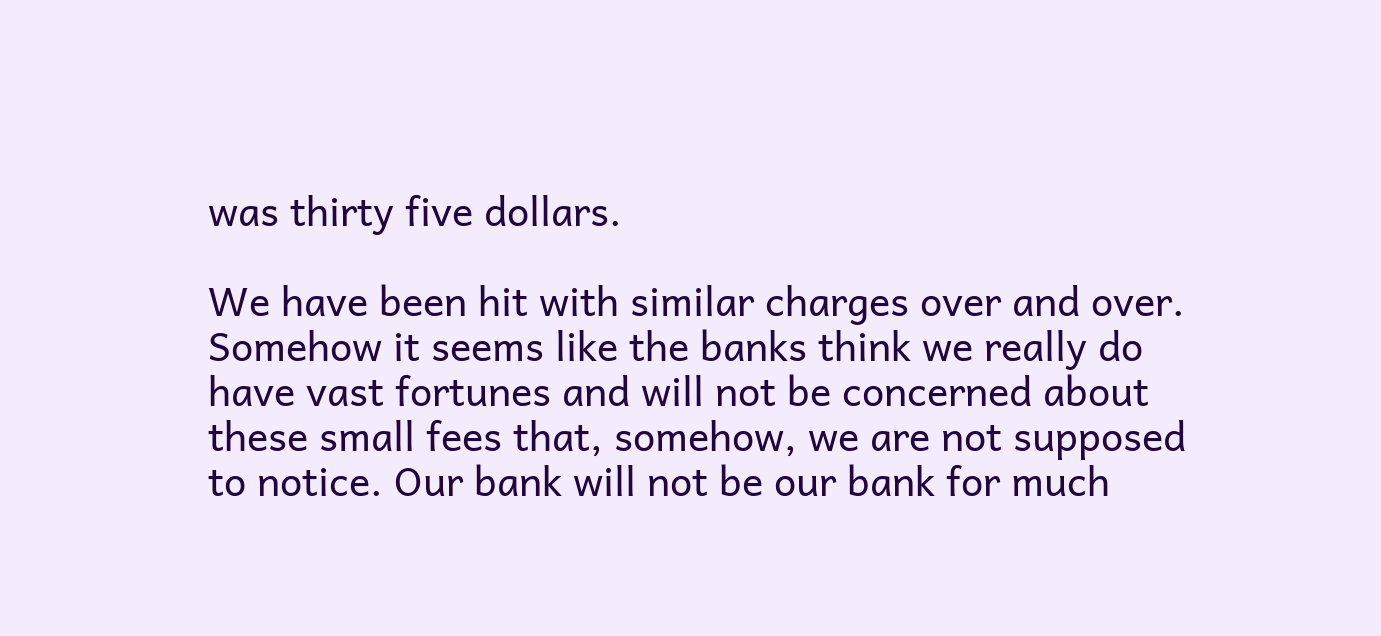was thirty five dollars.

We have been hit with similar charges over and over. Somehow it seems like the banks think we really do have vast fortunes and will not be concerned about these small fees that, somehow, we are not supposed to notice. Our bank will not be our bank for much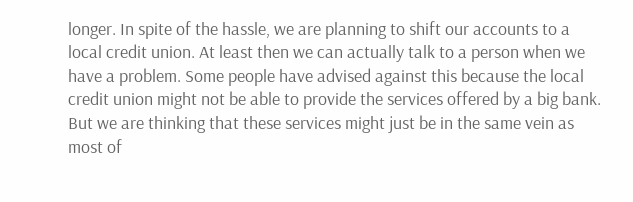longer. In spite of the hassle, we are planning to shift our accounts to a local credit union. At least then we can actually talk to a person when we have a problem. Some people have advised against this because the local credit union might not be able to provide the services offered by a big bank. But we are thinking that these services might just be in the same vein as most of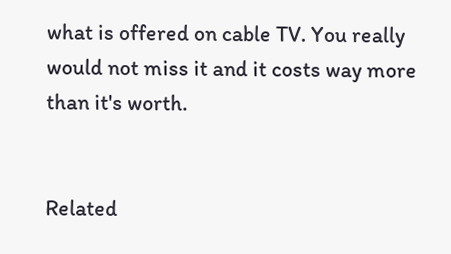what is offered on cable TV. You really would not miss it and it costs way more than it's worth.


Related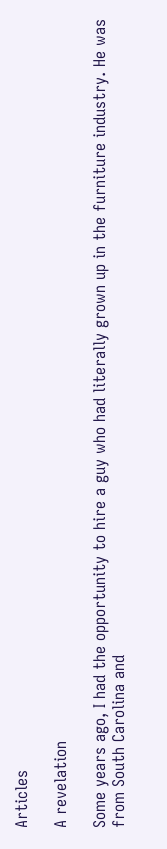Articles

A revelation

Some years ago, I had the opportunity to hire a guy who had literally grown up in the furniture industry. He was from South Carolina and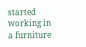started working in a furniture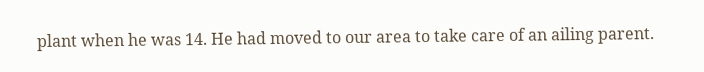plant when he was 14. He had moved to our area to take care of an ailing parent.